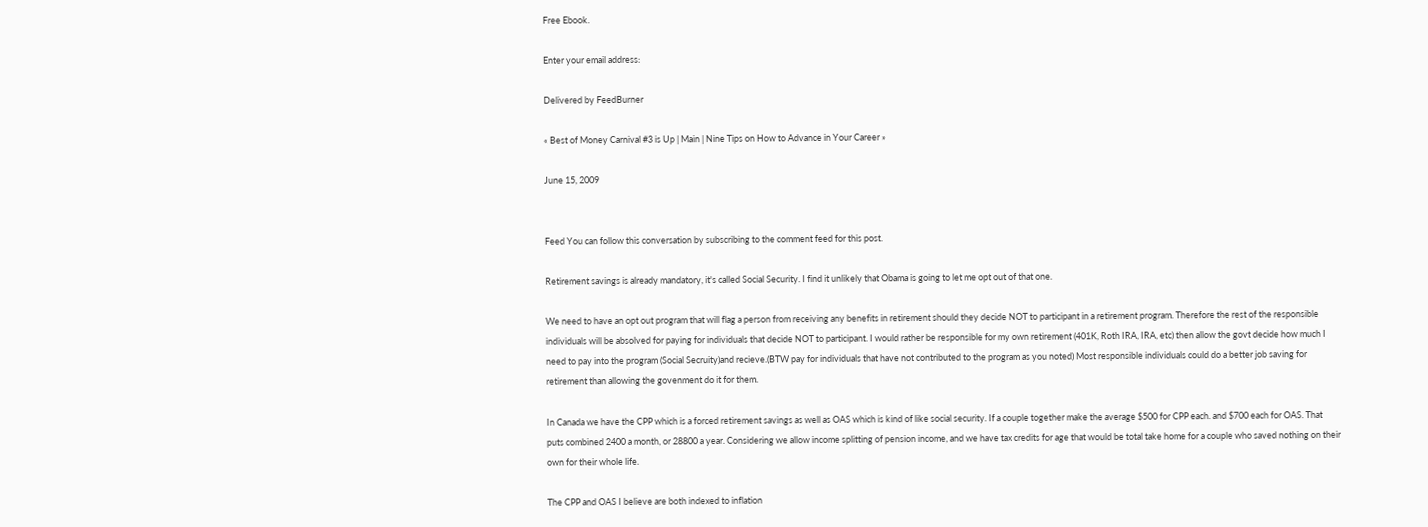Free Ebook.

Enter your email address:

Delivered by FeedBurner

« Best of Money Carnival #3 is Up | Main | Nine Tips on How to Advance in Your Career »

June 15, 2009


Feed You can follow this conversation by subscribing to the comment feed for this post.

Retirement savings is already mandatory, it's called Social Security. I find it unlikely that Obama is going to let me opt out of that one.

We need to have an opt out program that will flag a person from receiving any benefits in retirement should they decide NOT to participant in a retirement program. Therefore the rest of the responsible individuals will be absolved for paying for individuals that decide NOT to participant. I would rather be responsible for my own retirement (401K, Roth IRA, IRA, etc) then allow the govt decide how much I need to pay into the program (Social Secruity)and recieve.(BTW pay for individuals that have not contributed to the program as you noted) Most responsible individuals could do a better job saving for retirement than allowing the govenment do it for them.

In Canada we have the CPP which is a forced retirement savings as well as OAS which is kind of like social security. If a couple together make the average $500 for CPP each. and $700 each for OAS. That puts combined 2400 a month, or 28800 a year. Considering we allow income splitting of pension income, and we have tax credits for age that would be total take home for a couple who saved nothing on their own for their whole life.

The CPP and OAS I believe are both indexed to inflation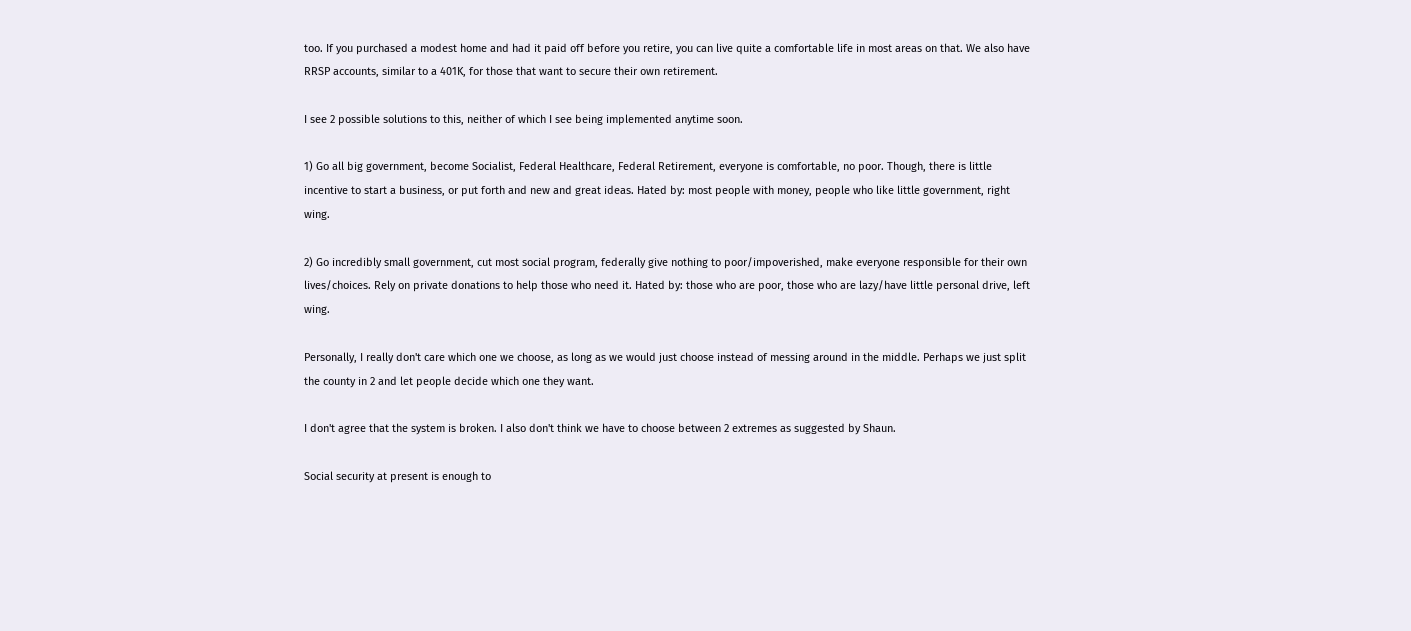too. If you purchased a modest home and had it paid off before you retire, you can live quite a comfortable life in most areas on that. We also have RRSP accounts, similar to a 401K, for those that want to secure their own retirement.

I see 2 possible solutions to this, neither of which I see being implemented anytime soon.

1) Go all big government, become Socialist, Federal Healthcare, Federal Retirement, everyone is comfortable, no poor. Though, there is little incentive to start a business, or put forth and new and great ideas. Hated by: most people with money, people who like little government, right wing.

2) Go incredibly small government, cut most social program, federally give nothing to poor/impoverished, make everyone responsible for their own lives/choices. Rely on private donations to help those who need it. Hated by: those who are poor, those who are lazy/have little personal drive, left wing.

Personally, I really don't care which one we choose, as long as we would just choose instead of messing around in the middle. Perhaps we just split the county in 2 and let people decide which one they want.

I don't agree that the system is broken. I also don't think we have to choose between 2 extremes as suggested by Shaun.

Social security at present is enough to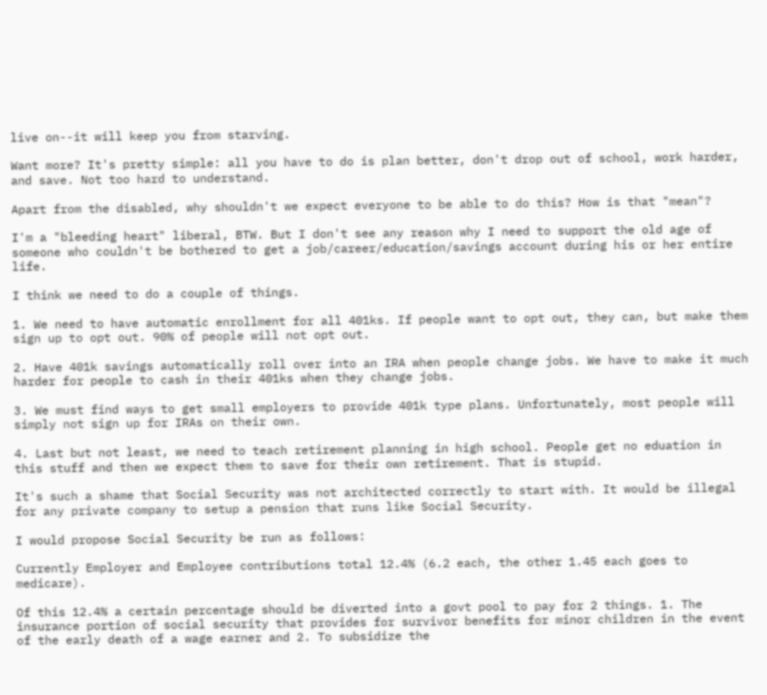live on--it will keep you from starving.

Want more? It's pretty simple: all you have to do is plan better, don't drop out of school, work harder, and save. Not too hard to understand.

Apart from the disabled, why shouldn't we expect everyone to be able to do this? How is that "mean"?

I'm a "bleeding heart" liberal, BTW. But I don't see any reason why I need to support the old age of someone who couldn't be bothered to get a job/career/education/savings account during his or her entire life.

I think we need to do a couple of things.

1. We need to have automatic enrollment for all 401ks. If people want to opt out, they can, but make them sign up to opt out. 90% of people will not opt out.

2. Have 401k savings automatically roll over into an IRA when people change jobs. We have to make it much harder for people to cash in their 401ks when they change jobs.

3. We must find ways to get small employers to provide 401k type plans. Unfortunately, most people will simply not sign up for IRAs on their own.

4. Last but not least, we need to teach retirement planning in high school. People get no eduation in this stuff and then we expect them to save for their own retirement. That is stupid.

It's such a shame that Social Security was not architected correctly to start with. It would be illegal for any private company to setup a pension that runs like Social Security.

I would propose Social Security be run as follows:

Currently Employer and Employee contributions total 12.4% (6.2 each, the other 1.45 each goes to medicare).

Of this 12.4% a certain percentage should be diverted into a govt pool to pay for 2 things. 1. The insurance portion of social security that provides for survivor benefits for minor children in the event of the early death of a wage earner and 2. To subsidize the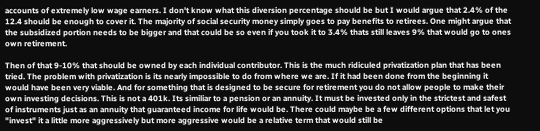accounts of extremely low wage earners. I don't know what this diversion percentage should be but I would argue that 2.4% of the 12.4 should be enough to cover it. The majority of social security money simply goes to pay benefits to retirees. One might argue that the subsidized portion needs to be bigger and that could be so even if you took it to 3.4% thats still leaves 9% that would go to ones own retirement.

Then of that 9-10% that should be owned by each individual contributor. This is the much ridiculed privatization plan that has been tried. The problem with privatization is its nearly impossible to do from where we are. If it had been done from the beginning it would have been very viable. And for something that is designed to be secure for retirement you do not allow people to make their own investing decisions. This is not a 401k. Its similiar to a pension or an annuity. It must be invested only in the strictest and safest of instruments just as an annuity that guaranteed income for life would be. There could maybe be a few different options that let you "invest" it a little more aggressively but more aggressive would be a relative term that would still be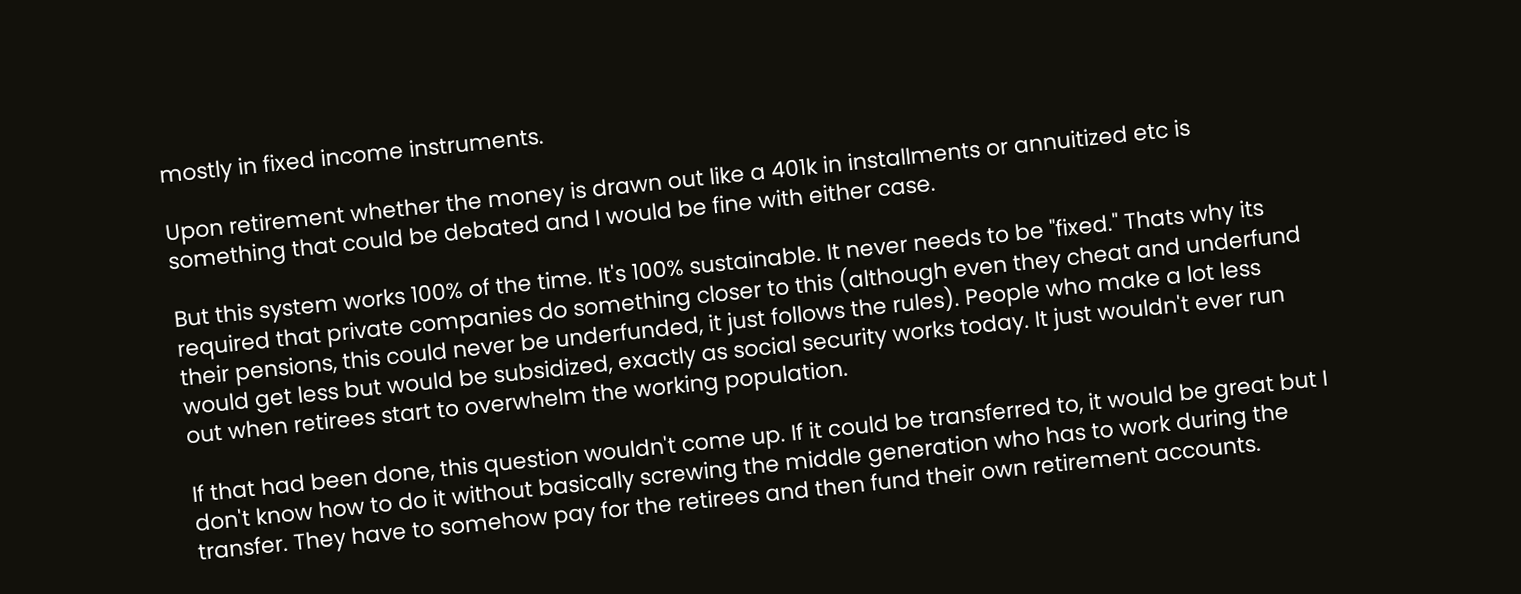mostly in fixed income instruments.

Upon retirement whether the money is drawn out like a 401k in installments or annuitized etc is something that could be debated and I would be fine with either case.

But this system works 100% of the time. It's 100% sustainable. It never needs to be "fixed." Thats why its required that private companies do something closer to this (although even they cheat and underfund their pensions, this could never be underfunded, it just follows the rules). People who make a lot less would get less but would be subsidized, exactly as social security works today. It just wouldn't ever run out when retirees start to overwhelm the working population.

If that had been done, this question wouldn't come up. If it could be transferred to, it would be great but I don't know how to do it without basically screwing the middle generation who has to work during the transfer. They have to somehow pay for the retirees and then fund their own retirement accounts.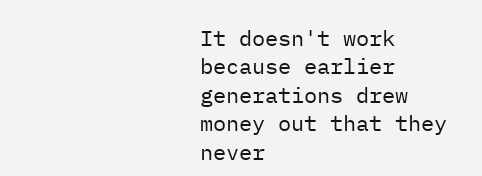It doesn't work because earlier generations drew money out that they never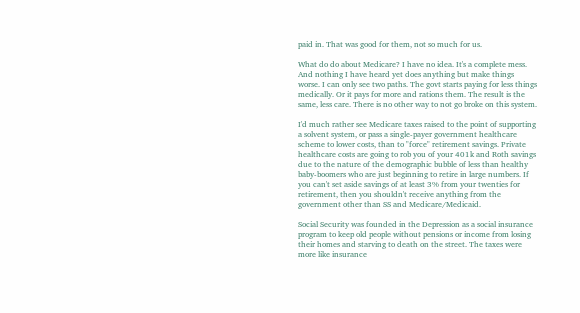paid in. That was good for them, not so much for us.

What do do about Medicare? I have no idea. It's a complete mess. And nothing I have heard yet does anything but make things worse. I can only see two paths. The govt starts paying for less things medically. Or it pays for more and rations them. The result is the same, less care. There is no other way to not go broke on this system.

I'd much rather see Medicare taxes raised to the point of supporting a solvent system, or pass a single-payer government healthcare scheme to lower costs, than to "force" retirement savings. Private healthcare costs are going to rob you of your 401k and Roth savings due to the nature of the demographic bubble of less than healthy baby-boomers who are just beginning to retire in large numbers. If you can't set aside savings of at least 3% from your twenties for retirement, then you shouldn't receive anything from the government other than SS and Medicare/Medicaid.

Social Security was founded in the Depression as a social insurance program to keep old people without pensions or income from losing their homes and starving to death on the street. The taxes were more like insurance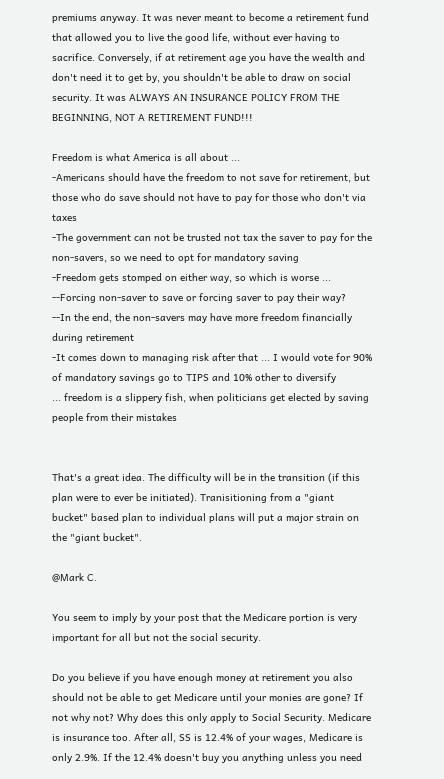premiums anyway. It was never meant to become a retirement fund that allowed you to live the good life, without ever having to sacrifice. Conversely, if at retirement age you have the wealth and don't need it to get by, you shouldn't be able to draw on social security. It was ALWAYS AN INSURANCE POLICY FROM THE BEGINNING, NOT A RETIREMENT FUND!!!

Freedom is what America is all about ...
-Americans should have the freedom to not save for retirement, but those who do save should not have to pay for those who don't via taxes
-The government can not be trusted not tax the saver to pay for the non-savers, so we need to opt for mandatory saving
-Freedom gets stomped on either way, so which is worse ...
--Forcing non-saver to save or forcing saver to pay their way?
--In the end, the non-savers may have more freedom financially during retirement
-It comes down to managing risk after that ... I would vote for 90% of mandatory savings go to TIPS and 10% other to diversify
... freedom is a slippery fish, when politicians get elected by saving people from their mistakes


That's a great idea. The difficulty will be in the transition (if this plan were to ever be initiated). Tranisitioning from a "giant bucket" based plan to individual plans will put a major strain on the "giant bucket".

@Mark C.

You seem to imply by your post that the Medicare portion is very important for all but not the social security.

Do you believe if you have enough money at retirement you also should not be able to get Medicare until your monies are gone? If not why not? Why does this only apply to Social Security. Medicare is insurance too. After all, SS is 12.4% of your wages, Medicare is only 2.9%. If the 12.4% doesn't buy you anything unless you need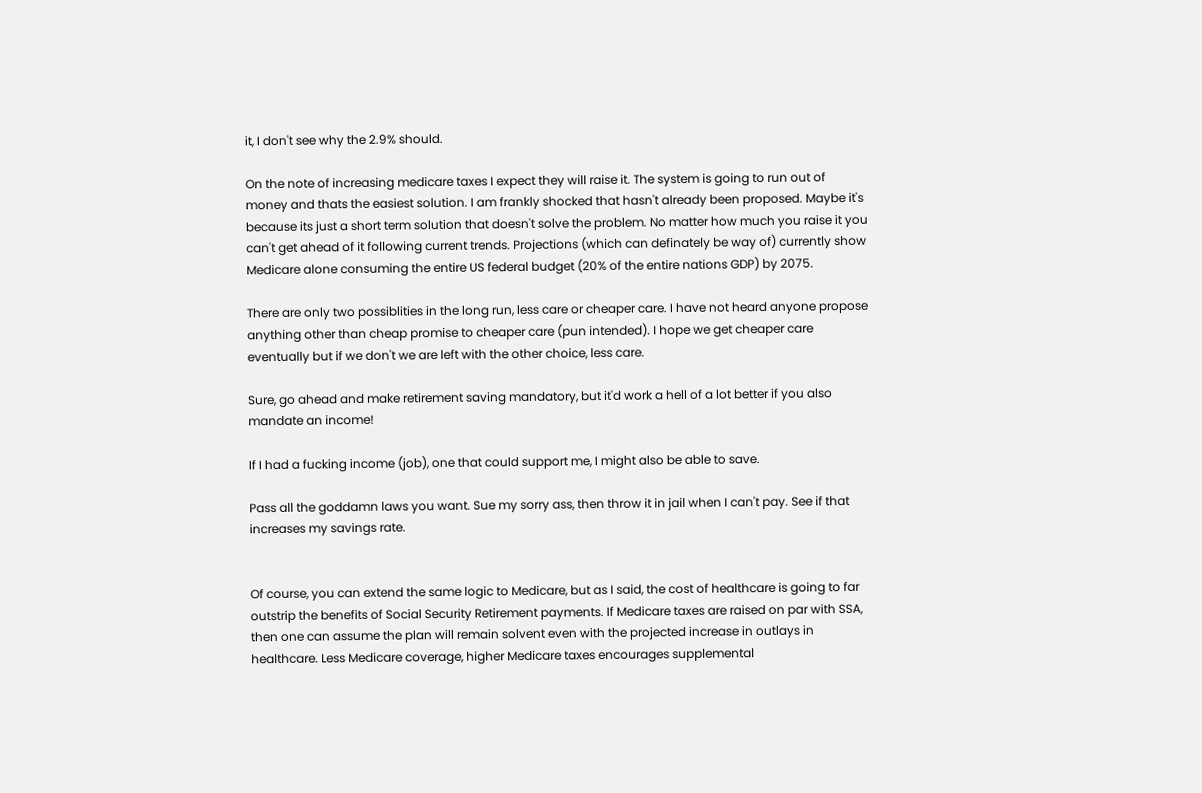it, I don't see why the 2.9% should.

On the note of increasing medicare taxes I expect they will raise it. The system is going to run out of money and thats the easiest solution. I am frankly shocked that hasn't already been proposed. Maybe it's because its just a short term solution that doesn't solve the problem. No matter how much you raise it you can't get ahead of it following current trends. Projections (which can definately be way of) currently show Medicare alone consuming the entire US federal budget (20% of the entire nations GDP) by 2075.

There are only two possiblities in the long run, less care or cheaper care. I have not heard anyone propose anything other than cheap promise to cheaper care (pun intended). I hope we get cheaper care eventually but if we don't we are left with the other choice, less care.

Sure, go ahead and make retirement saving mandatory, but it'd work a hell of a lot better if you also mandate an income!

If I had a fucking income (job), one that could support me, I might also be able to save.

Pass all the goddamn laws you want. Sue my sorry ass, then throw it in jail when I can't pay. See if that increases my savings rate.


Of course, you can extend the same logic to Medicare, but as I said, the cost of healthcare is going to far outstrip the benefits of Social Security Retirement payments. If Medicare taxes are raised on par with SSA, then one can assume the plan will remain solvent even with the projected increase in outlays in healthcare. Less Medicare coverage, higher Medicare taxes encourages supplemental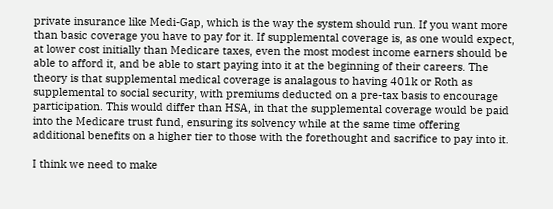private insurance like Medi-Gap, which is the way the system should run. If you want more than basic coverage you have to pay for it. If supplemental coverage is, as one would expect, at lower cost initially than Medicare taxes, even the most modest income earners should be able to afford it, and be able to start paying into it at the beginning of their careers. The theory is that supplemental medical coverage is analagous to having 401k or Roth as supplemental to social security, with premiums deducted on a pre-tax basis to encourage participation. This would differ than HSA, in that the supplemental coverage would be paid into the Medicare trust fund, ensuring its solvency while at the same time offering additional benefits on a higher tier to those with the forethought and sacrifice to pay into it.

I think we need to make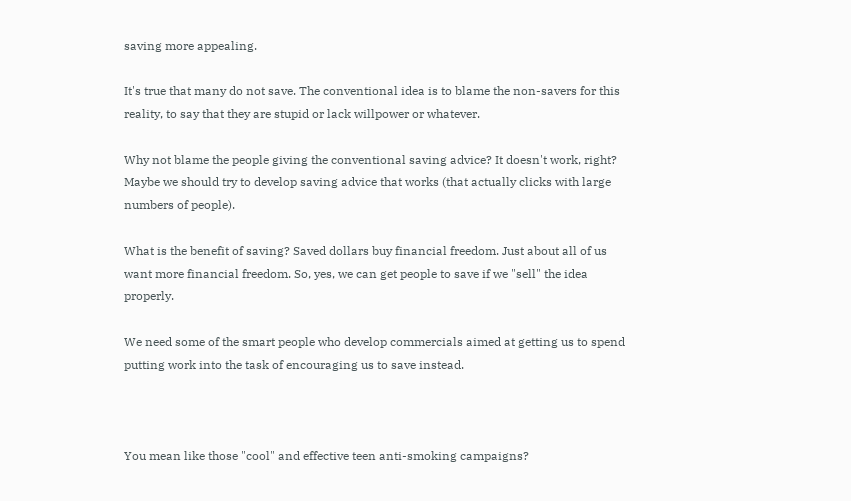saving more appealing.

It's true that many do not save. The conventional idea is to blame the non-savers for this reality, to say that they are stupid or lack willpower or whatever.

Why not blame the people giving the conventional saving advice? It doesn't work, right? Maybe we should try to develop saving advice that works (that actually clicks with large numbers of people).

What is the benefit of saving? Saved dollars buy financial freedom. Just about all of us want more financial freedom. So, yes, we can get people to save if we "sell" the idea properly.

We need some of the smart people who develop commercials aimed at getting us to spend putting work into the task of encouraging us to save instead.



You mean like those "cool" and effective teen anti-smoking campaigns?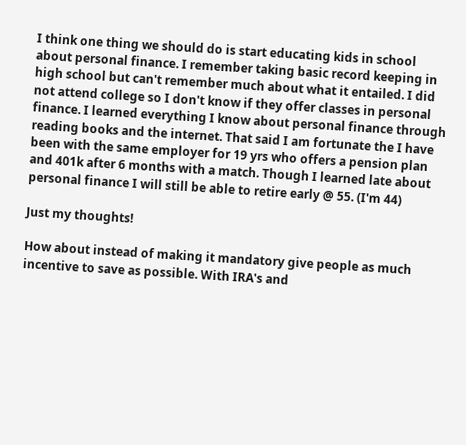I think one thing we should do is start educating kids in school about personal finance. I remember taking basic record keeping in high school but can't remember much about what it entailed. I did not attend college so I don't know if they offer classes in personal finance. I learned everything I know about personal finance through reading books and the internet. That said I am fortunate the I have been with the same employer for 19 yrs who offers a pension plan and 401k after 6 months with a match. Though I learned late about personal finance I will still be able to retire early @ 55. (I'm 44)

Just my thoughts!

How about instead of making it mandatory give people as much incentive to save as possible. With IRA's and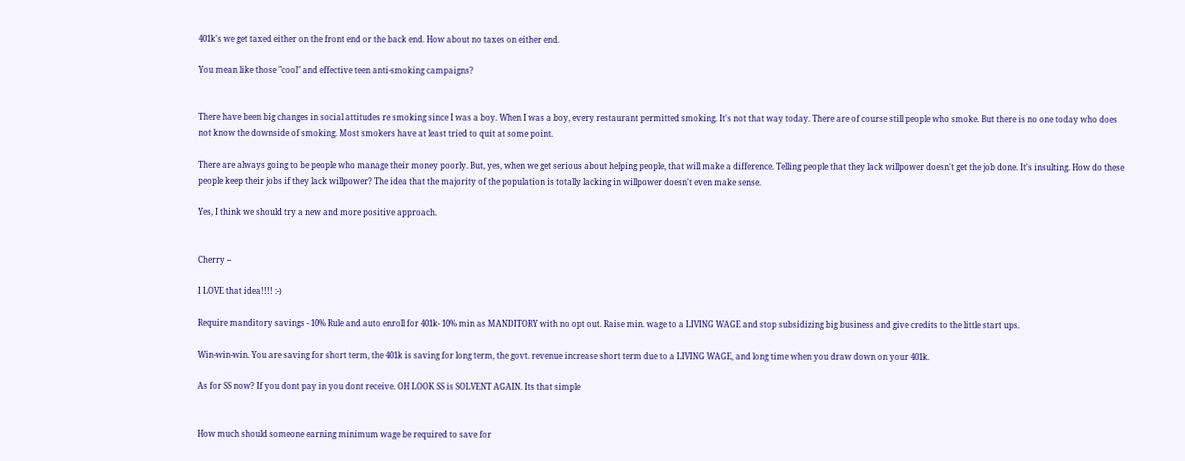401k's we get taxed either on the front end or the back end. How about no taxes on either end.

You mean like those "cool" and effective teen anti-smoking campaigns?


There have been big changes in social attitudes re smoking since I was a boy. When I was a boy, every restaurant permitted smoking. It's not that way today. There are of course still people who smoke. But there is no one today who does not know the downside of smoking. Most smokers have at least tried to quit at some point.

There are always going to be people who manage their money poorly. But, yes, when we get serious about helping people, that will make a difference. Telling people that they lack willpower doesn't get the job done. It's insulting. How do these people keep their jobs if they lack willpower? The idea that the majority of the population is totally lacking in willpower doesn't even make sense.

Yes, I think we should try a new and more positive approach.


Cherry --

I LOVE that idea!!!! :-)

Require manditory savings - 10% Rule and auto enroll for 401k- 10% min as MANDITORY with no opt out. Raise min. wage to a LIVING WAGE and stop subsidizing big business and give credits to the little start ups.

Win-win-win. You are saving for short term, the 401k is saving for long term, the govt. revenue increase short term due to a LIVING WAGE, and long time when you draw down on your 401k.

As for SS now? If you dont pay in you dont receive. OH LOOK SS is SOLVENT AGAIN. Its that simple


How much should someone earning minimum wage be required to save for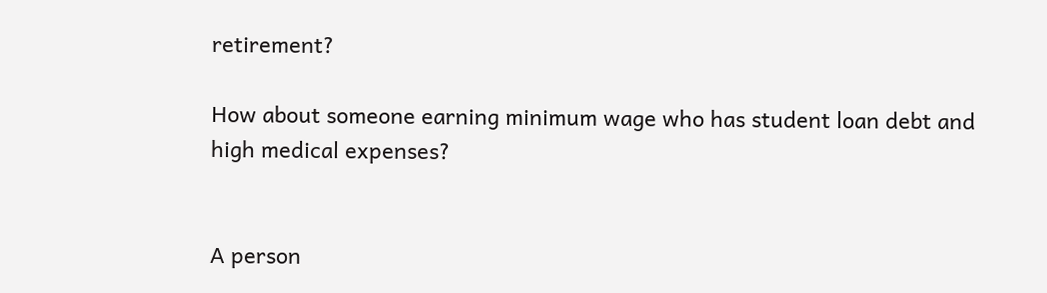retirement?

How about someone earning minimum wage who has student loan debt and high medical expenses?


A person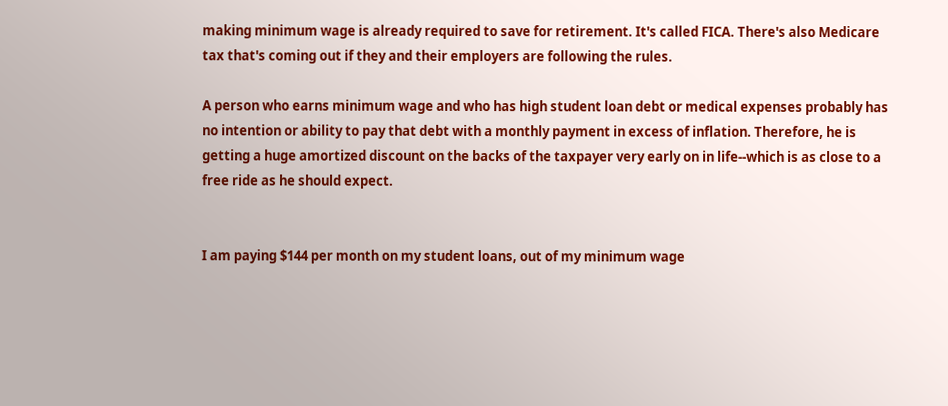making minimum wage is already required to save for retirement. It's called FICA. There's also Medicare tax that's coming out if they and their employers are following the rules.

A person who earns minimum wage and who has high student loan debt or medical expenses probably has no intention or ability to pay that debt with a monthly payment in excess of inflation. Therefore, he is getting a huge amortized discount on the backs of the taxpayer very early on in life--which is as close to a free ride as he should expect.


I am paying $144 per month on my student loans, out of my minimum wage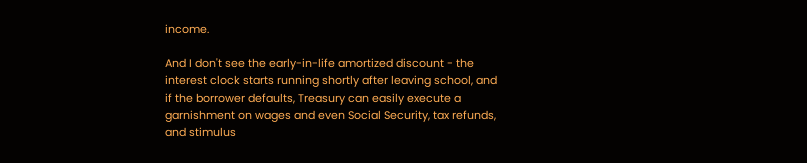income.

And I don't see the early-in-life amortized discount - the interest clock starts running shortly after leaving school, and if the borrower defaults, Treasury can easily execute a garnishment on wages and even Social Security, tax refunds, and stimulus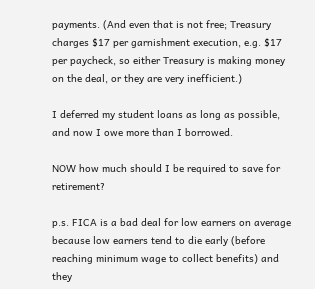payments. (And even that is not free; Treasury charges $17 per garnishment execution, e.g. $17 per paycheck, so either Treasury is making money on the deal, or they are very inefficient.)

I deferred my student loans as long as possible, and now I owe more than I borrowed.

NOW how much should I be required to save for retirement?

p.s. FICA is a bad deal for low earners on average because low earners tend to die early (before reaching minimum wage to collect benefits) and they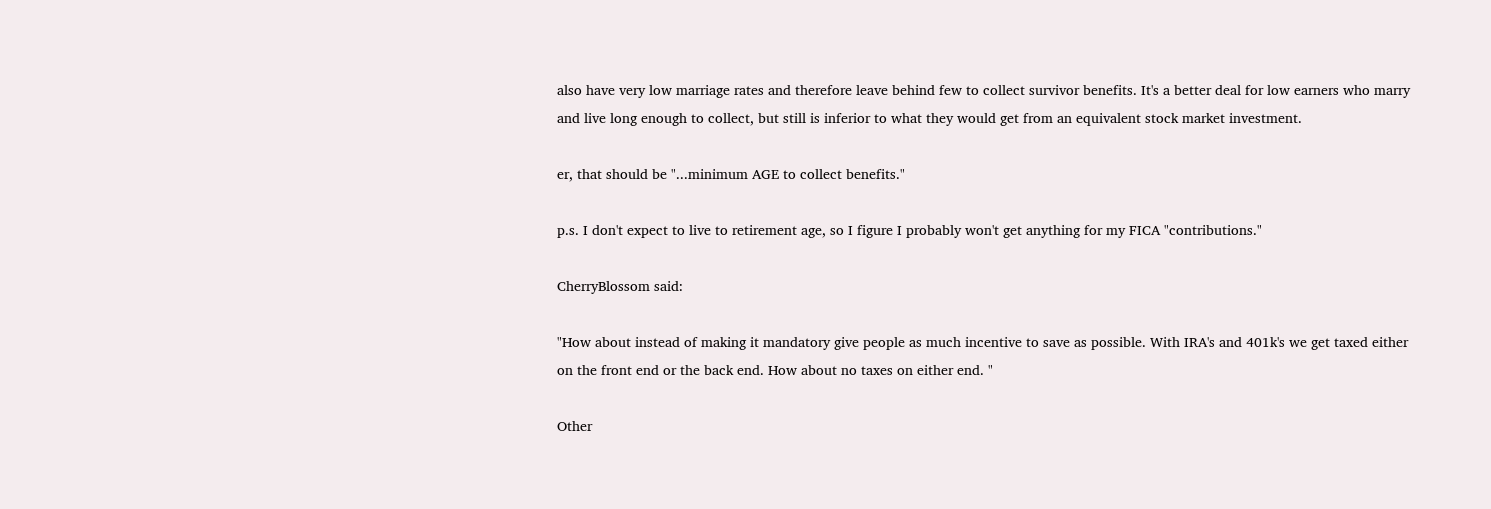also have very low marriage rates and therefore leave behind few to collect survivor benefits. It's a better deal for low earners who marry and live long enough to collect, but still is inferior to what they would get from an equivalent stock market investment.

er, that should be "...minimum AGE to collect benefits."

p.s. I don't expect to live to retirement age, so I figure I probably won't get anything for my FICA "contributions."

CherryBlossom said:

"How about instead of making it mandatory give people as much incentive to save as possible. With IRA's and 401k's we get taxed either on the front end or the back end. How about no taxes on either end. "

Other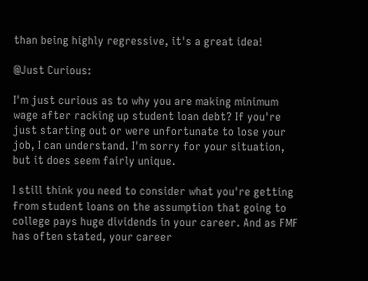than being highly regressive, it's a great idea!

@Just Curious:

I'm just curious as to why you are making minimum wage after racking up student loan debt? If you're just starting out or were unfortunate to lose your job, I can understand. I'm sorry for your situation, but it does seem fairly unique.

I still think you need to consider what you're getting from student loans on the assumption that going to college pays huge dividends in your career. And as FMF has often stated, your career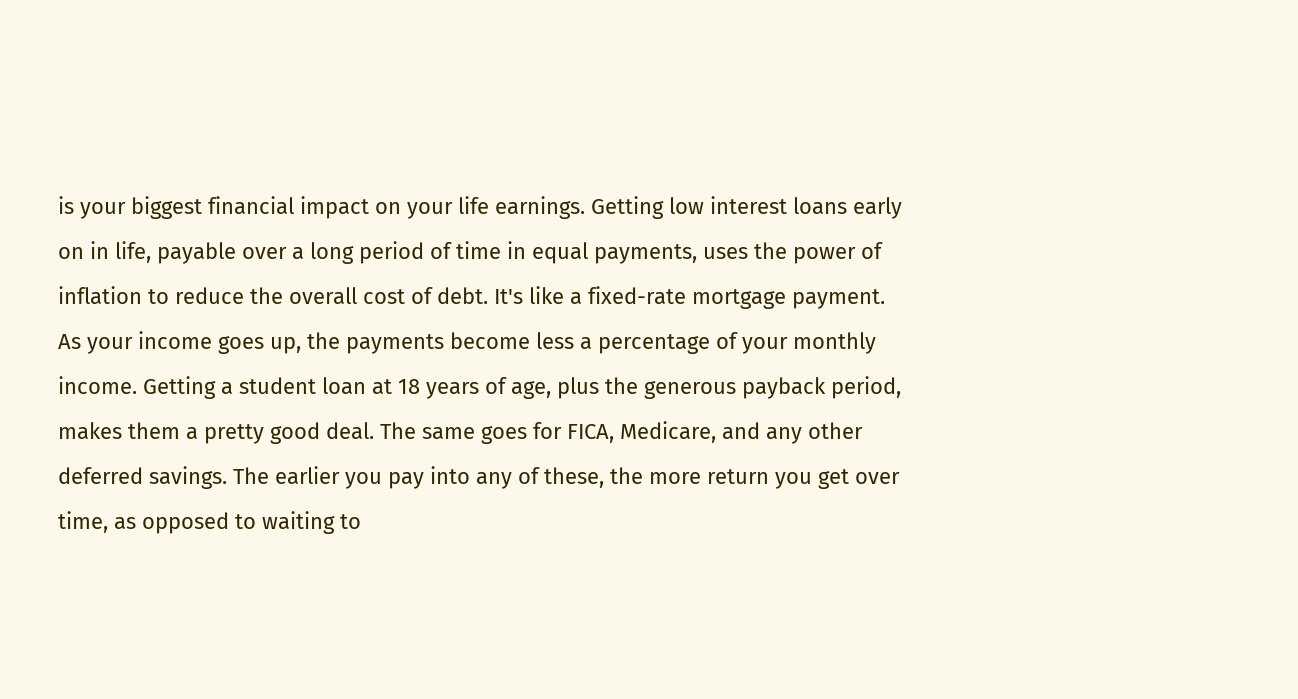is your biggest financial impact on your life earnings. Getting low interest loans early on in life, payable over a long period of time in equal payments, uses the power of inflation to reduce the overall cost of debt. It's like a fixed-rate mortgage payment. As your income goes up, the payments become less a percentage of your monthly income. Getting a student loan at 18 years of age, plus the generous payback period, makes them a pretty good deal. The same goes for FICA, Medicare, and any other deferred savings. The earlier you pay into any of these, the more return you get over time, as opposed to waiting to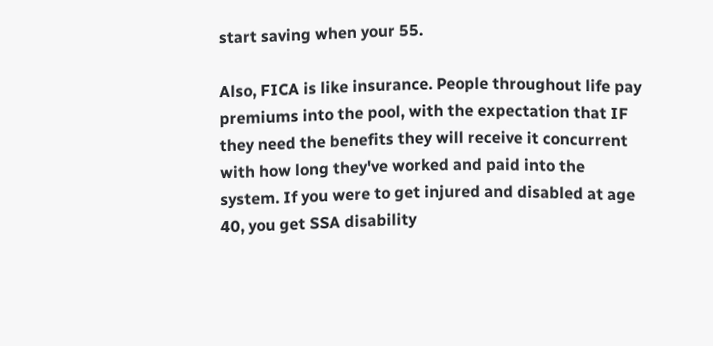start saving when your 55.

Also, FICA is like insurance. People throughout life pay premiums into the pool, with the expectation that IF they need the benefits they will receive it concurrent with how long they've worked and paid into the system. If you were to get injured and disabled at age 40, you get SSA disability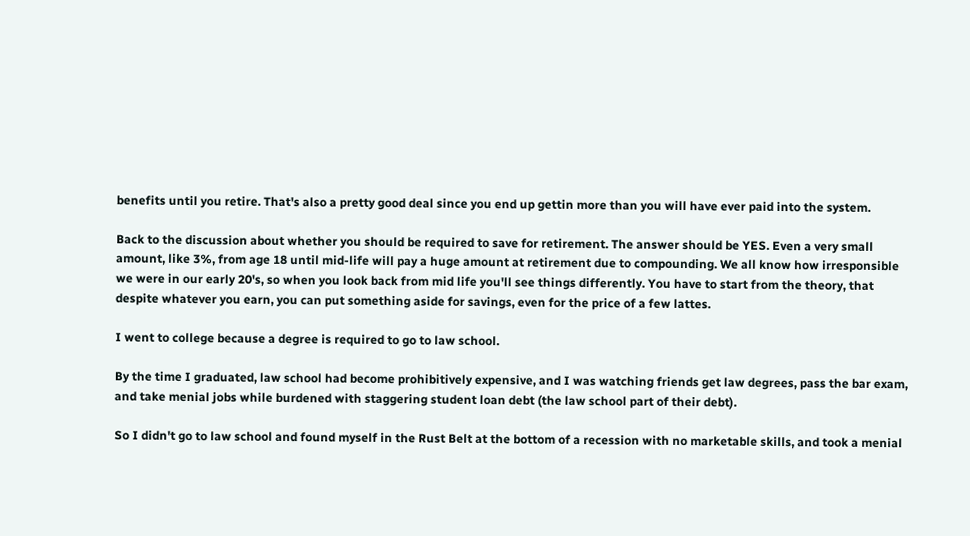benefits until you retire. That's also a pretty good deal since you end up gettin more than you will have ever paid into the system.

Back to the discussion about whether you should be required to save for retirement. The answer should be YES. Even a very small amount, like 3%, from age 18 until mid-life will pay a huge amount at retirement due to compounding. We all know how irresponsible we were in our early 20's, so when you look back from mid life you'll see things differently. You have to start from the theory, that despite whatever you earn, you can put something aside for savings, even for the price of a few lattes.

I went to college because a degree is required to go to law school.

By the time I graduated, law school had become prohibitively expensive, and I was watching friends get law degrees, pass the bar exam, and take menial jobs while burdened with staggering student loan debt (the law school part of their debt).

So I didn't go to law school and found myself in the Rust Belt at the bottom of a recession with no marketable skills, and took a menial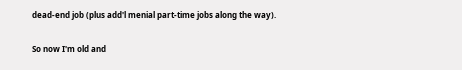dead-end job (plus add'l menial part-time jobs along the way).

So now I'm old and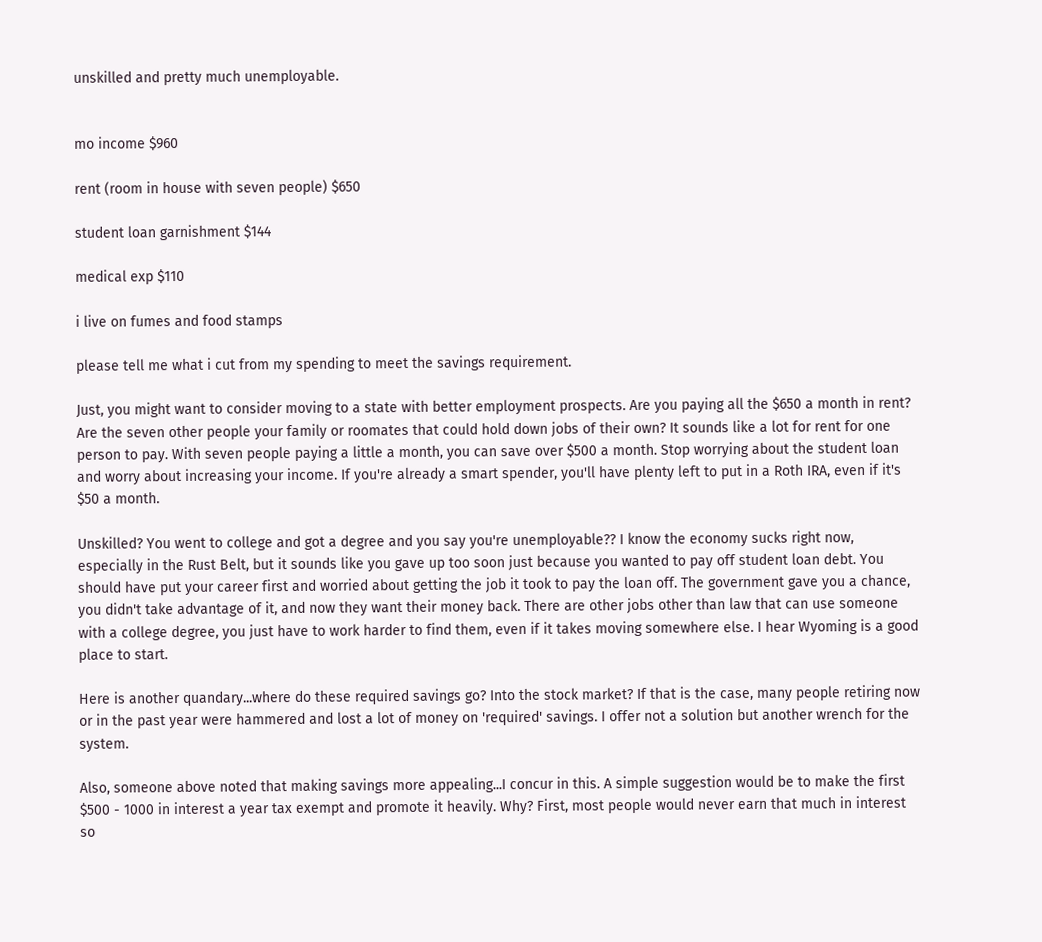unskilled and pretty much unemployable.


mo income $960

rent (room in house with seven people) $650

student loan garnishment $144

medical exp $110

i live on fumes and food stamps

please tell me what i cut from my spending to meet the savings requirement.

Just, you might want to consider moving to a state with better employment prospects. Are you paying all the $650 a month in rent? Are the seven other people your family or roomates that could hold down jobs of their own? It sounds like a lot for rent for one person to pay. With seven people paying a little a month, you can save over $500 a month. Stop worrying about the student loan and worry about increasing your income. If you're already a smart spender, you'll have plenty left to put in a Roth IRA, even if it's $50 a month.

Unskilled? You went to college and got a degree and you say you're unemployable?? I know the economy sucks right now, especially in the Rust Belt, but it sounds like you gave up too soon just because you wanted to pay off student loan debt. You should have put your career first and worried about getting the job it took to pay the loan off. The government gave you a chance, you didn't take advantage of it, and now they want their money back. There are other jobs other than law that can use someone with a college degree, you just have to work harder to find them, even if it takes moving somewhere else. I hear Wyoming is a good place to start.

Here is another quandary...where do these required savings go? Into the stock market? If that is the case, many people retiring now or in the past year were hammered and lost a lot of money on 'required' savings. I offer not a solution but another wrench for the system.

Also, someone above noted that making savings more appealing...I concur in this. A simple suggestion would be to make the first $500 - 1000 in interest a year tax exempt and promote it heavily. Why? First, most people would never earn that much in interest so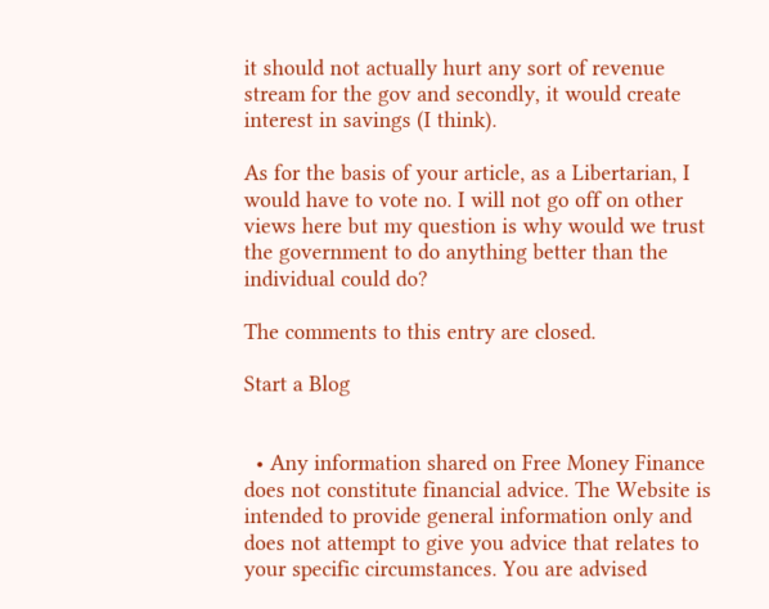it should not actually hurt any sort of revenue stream for the gov and secondly, it would create interest in savings (I think).

As for the basis of your article, as a Libertarian, I would have to vote no. I will not go off on other views here but my question is why would we trust the government to do anything better than the individual could do?

The comments to this entry are closed.

Start a Blog


  • Any information shared on Free Money Finance does not constitute financial advice. The Website is intended to provide general information only and does not attempt to give you advice that relates to your specific circumstances. You are advised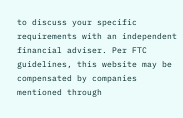to discuss your specific requirements with an independent financial adviser. Per FTC guidelines, this website may be compensated by companies mentioned through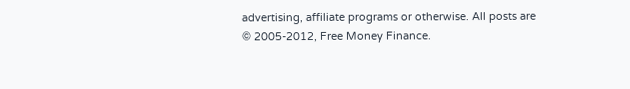advertising, affiliate programs or otherwise. All posts are © 2005-2012, Free Money Finance.